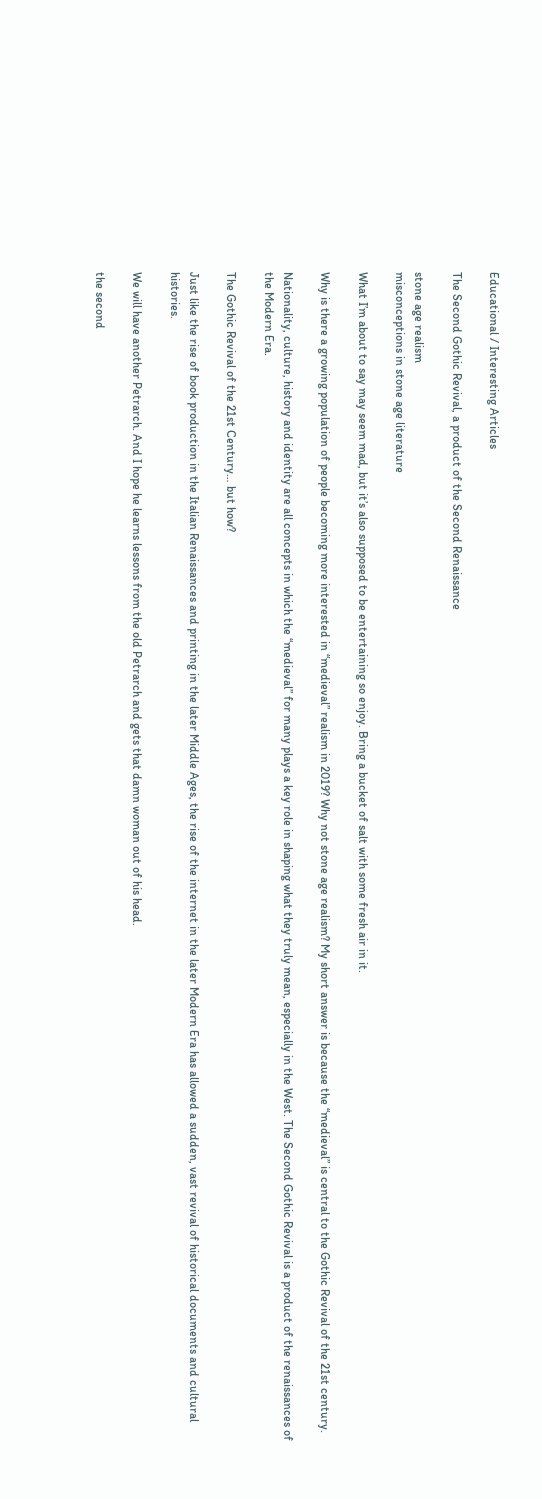Educational / Interesting Articles

The Second Gothic Revival, a product of the Second Renaissance

stone age realism
misconceptions in stone age literature

What I’m about to say may seem mad, but it’s also supposed to be entertaining so enjoy. Bring a bucket of salt with some fresh air in it.

Why is there a growing population of people becoming more interested in “medieval” realism in 2019? Why not stone age realism? My short answer is because the “medieval” is central to the Gothic Revival of the 21st century.

Nationality, culture, history and identity are all concepts in which the “medieval” for many plays a key role in shaping what they truly mean, especially in the West. The Second Gothic Revival is a product of the renaissances of the Modern Era.

The Gothic Revival of the 21st Century… but how?

Just like the rise of book production in the Italian Renaissances and printing in the later Middle Ages, the rise of the internet in the later Modern Era has allowed a sudden, vast revival of historical documents and cultural histories.

We will have another Petrarch. And I hope he learns lessons from the old Petrarch and gets that damn woman out of his head.

the second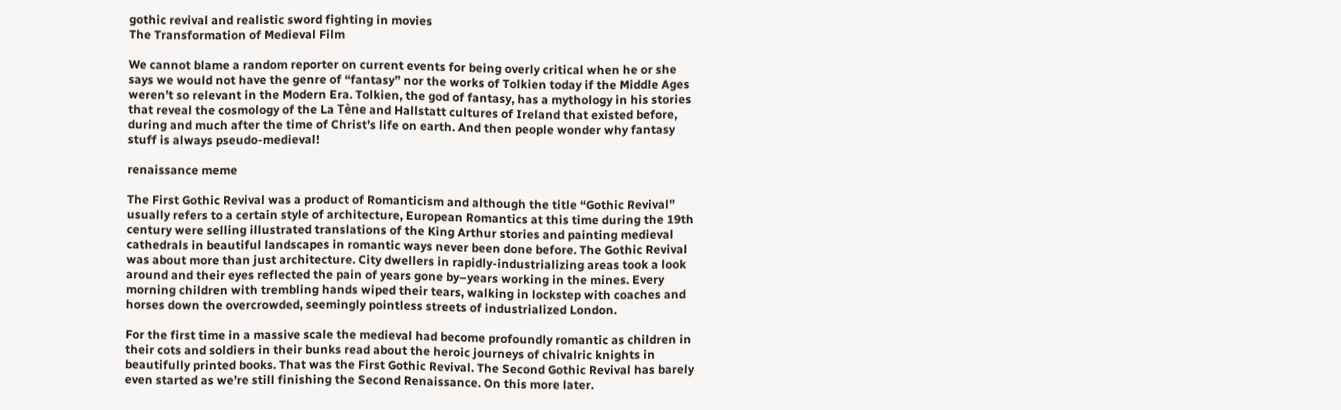gothic revival and realistic sword fighting in movies
The Transformation of Medieval Film

We cannot blame a random reporter on current events for being overly critical when he or she says we would not have the genre of “fantasy” nor the works of Tolkien today if the Middle Ages weren’t so relevant in the Modern Era. Tolkien, the god of fantasy, has a mythology in his stories that reveal the cosmology of the La Tène and Hallstatt cultures of Ireland that existed before, during and much after the time of Christ’s life on earth. And then people wonder why fantasy stuff is always pseudo-medieval!

renaissance meme

The First Gothic Revival was a product of Romanticism and although the title “Gothic Revival” usually refers to a certain style of architecture, European Romantics at this time during the 19th century were selling illustrated translations of the King Arthur stories and painting medieval cathedrals in beautiful landscapes in romantic ways never been done before. The Gothic Revival was about more than just architecture. City dwellers in rapidly-industrializing areas took a look around and their eyes reflected the pain of years gone by–years working in the mines. Every morning children with trembling hands wiped their tears, walking in lockstep with coaches and horses down the overcrowded, seemingly pointless streets of industrialized London.

For the first time in a massive scale the medieval had become profoundly romantic as children in their cots and soldiers in their bunks read about the heroic journeys of chivalric knights in beautifully printed books. That was the First Gothic Revival. The Second Gothic Revival has barely even started as we’re still finishing the Second Renaissance. On this more later.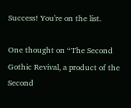Success! You're on the list.

One thought on “The Second Gothic Revival, a product of the Second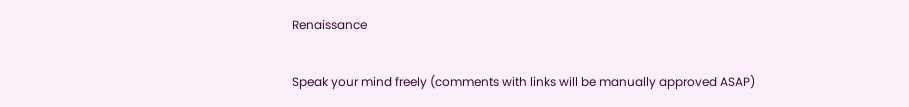Renaissance

Speak your mind freely (comments with links will be manually approved ASAP)